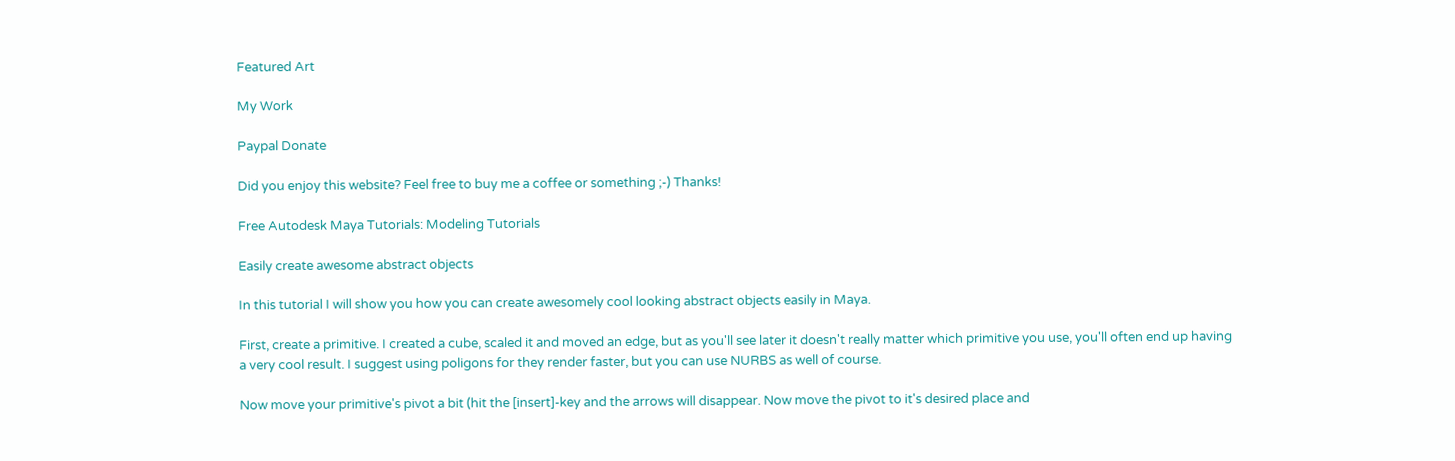Featured Art

My Work

Paypal Donate

Did you enjoy this website? Feel free to buy me a coffee or something ;-) Thanks!

Free Autodesk Maya Tutorials: Modeling Tutorials

Easily create awesome abstract objects

In this tutorial I will show you how you can create awesomely cool looking abstract objects easily in Maya.

First, create a primitive. I created a cube, scaled it and moved an edge, but as you'll see later it doesn't really matter which primitive you use, you'll often end up having a very cool result. I suggest using poligons for they render faster, but you can use NURBS as well of course.

Now move your primitive's pivot a bit (hit the [insert]-key and the arrows will disappear. Now move the pivot to it's desired place and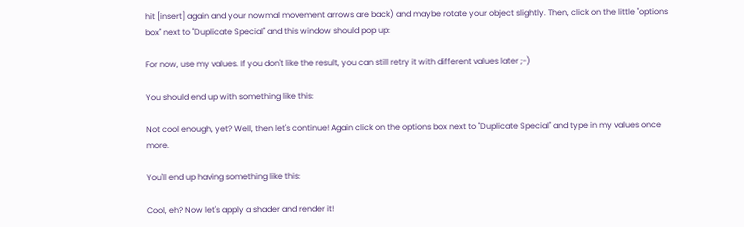hit [insert] again and your nowmal movement arrows are back) and maybe rotate your object slightly. Then, click on the little "options box" next to "Duplicate Special" and this window should pop up:

For now, use my values. If you don't like the result, you can still retry it with different values later ;-)

You should end up with something like this:

Not cool enough, yet? Well, then let's continue! Again click on the options box next to "Duplicate Special" and type in my values once more.

You'll end up having something like this:

Cool, eh? Now let's apply a shader and render it!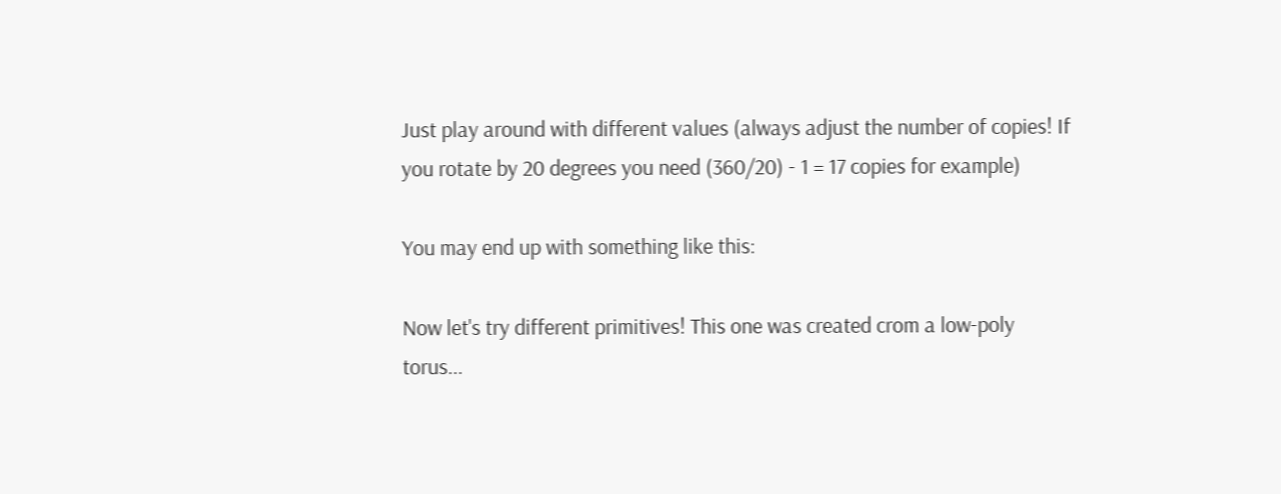Just play around with different values (always adjust the number of copies! If you rotate by 20 degrees you need (360/20) - 1 = 17 copies for example)

You may end up with something like this:

Now let's try different primitives! This one was created crom a low-poly torus...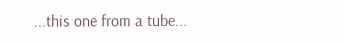...this one from a tube...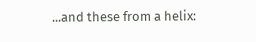...and these from a helix: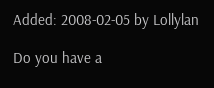Added: 2008-02-05 by Lollylan

Do you have a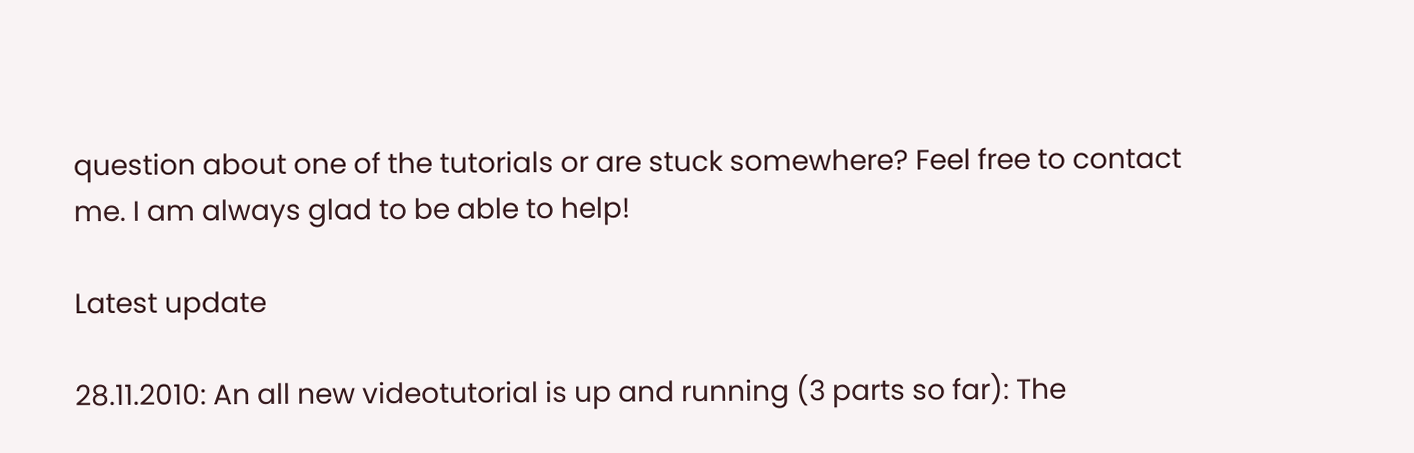question about one of the tutorials or are stuck somewhere? Feel free to contact me. I am always glad to be able to help!

Latest update

28.11.2010: An all new videotutorial is up and running (3 parts so far): The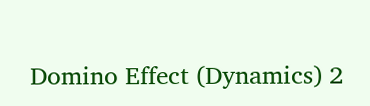Domino Effect (Dynamics) 2